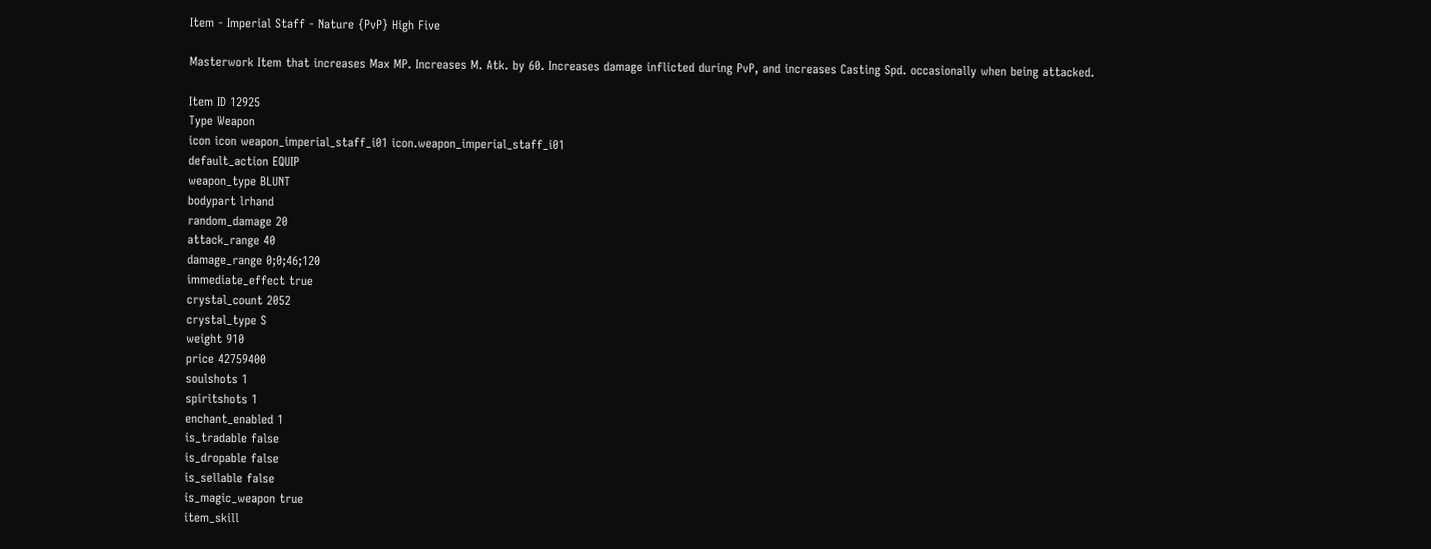Item - Imperial Staff - Nature {PvP} High Five

Masterwork Item that increases Max MP. Increases M. Atk. by 60. Increases damage inflicted during PvP, and increases Casting Spd. occasionally when being attacked.

Item ID 12925
Type Weapon
icon icon weapon_imperial_staff_i01 icon.weapon_imperial_staff_i01
default_action EQUIP
weapon_type BLUNT
bodypart lrhand
random_damage 20
attack_range 40
damage_range 0;0;46;120
immediate_effect true
crystal_count 2052
crystal_type S
weight 910
price 42759400
soulshots 1
spiritshots 1
enchant_enabled 1
is_tradable false
is_dropable false
is_sellable false
is_magic_weapon true
item_skill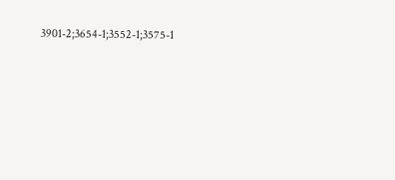3901-2;3654-1;3552-1;3575-1